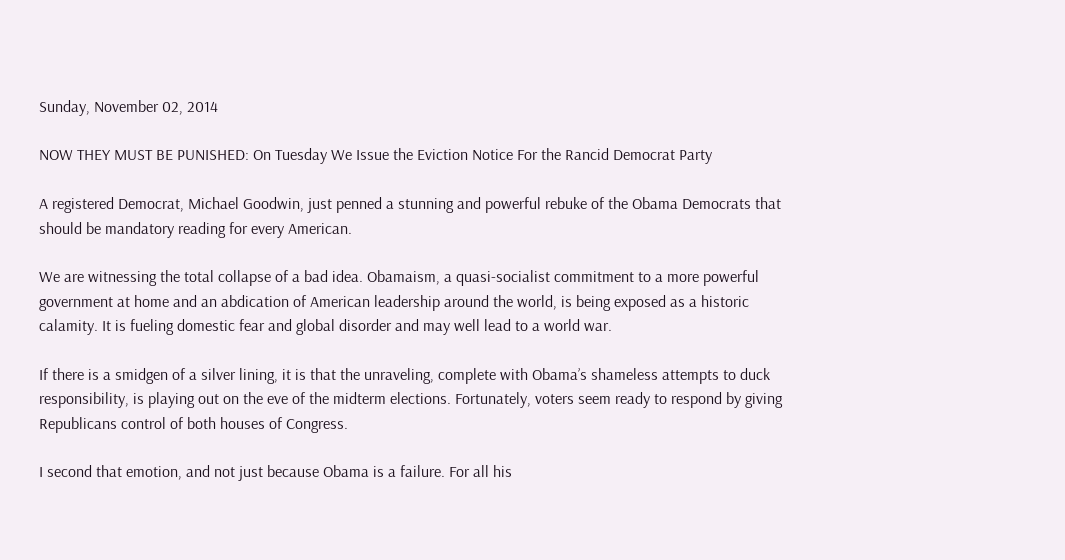Sunday, November 02, 2014

NOW THEY MUST BE PUNISHED: On Tuesday We Issue the Eviction Notice For the Rancid Democrat Party

A registered Democrat, Michael Goodwin, just penned a stunning and powerful rebuke of the Obama Democrats that should be mandatory reading for every American.

We are witnessing the total collapse of a bad idea. Obamaism, a quasi-socialist commitment to a more powerful government at home and an abdication of American leadership around the world, is being exposed as a historic calamity. It is fueling domestic fear and global disorder and may well lead to a world war.

If there is a smidgen of a silver lining, it is that the unraveling, complete with Obama’s shameless attempts to duck responsibility, is playing out on the eve of the midterm elections. Fortunately, voters seem ready to respond by giving Republicans control of both houses of Congress.

I second that emotion, and not just because Obama is a failure. For all his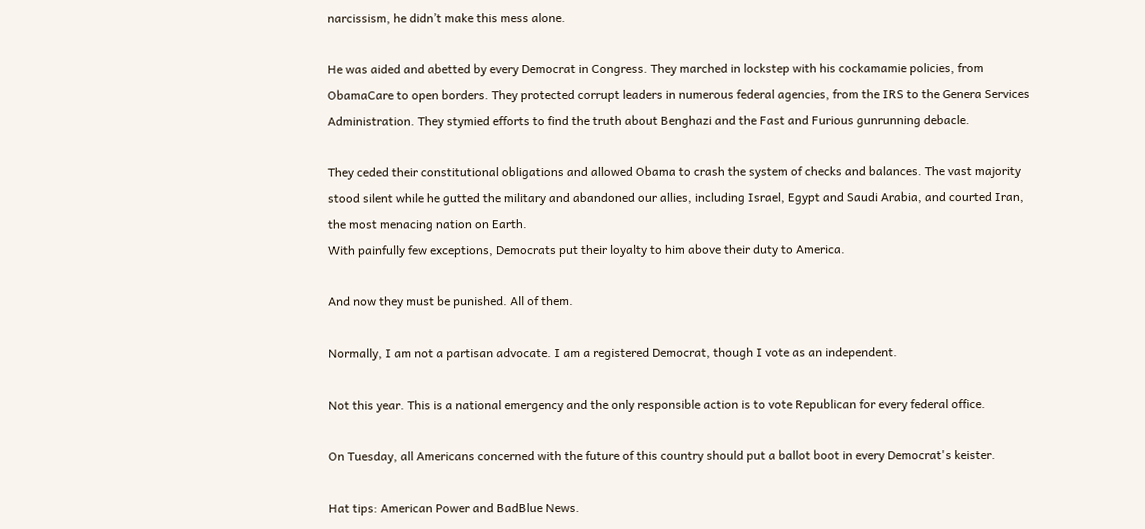narcissism, he didn’t make this mess alone.

He was aided and abetted by every Democrat in Congress. They marched in lockstep with his cockamamie policies, from ObamaCare to open borders. They protected corrupt leaders in numerous federal agencies, from the IRS to the Genera Services Administration. They stymied efforts to find the truth about Benghazi and the Fast and Furious gunrunning debacle.

They ceded their constitutional obligations and allowed Obama to crash the system of checks and balances. The vast majority stood silent while he gutted the military and abandoned our allies, including Israel, Egypt and Saudi Arabia, and courted Iran, the most menacing nation on Earth.
With painfully few exceptions, Democrats put their loyalty to him above their duty to America.

And now they must be punished. All of them.

Normally, I am not a partisan advocate. I am a registered Democrat, though I vote as an independent.

Not this year. This is a national emergency and the only responsible action is to vote Republican for every federal office.

On Tuesday, all Americans concerned with the future of this country should put a ballot boot in every Democrat's keister.

Hat tips: American Power and BadBlue News.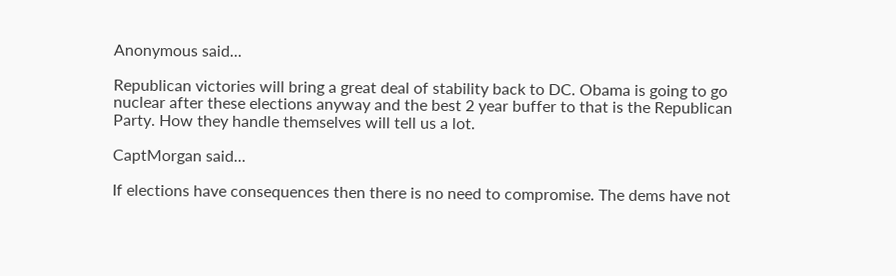Anonymous said...

Republican victories will bring a great deal of stability back to DC. Obama is going to go nuclear after these elections anyway and the best 2 year buffer to that is the Republican Party. How they handle themselves will tell us a lot.

CaptMorgan said...

If elections have consequences then there is no need to compromise. The dems have not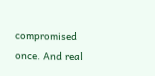compromised once. And real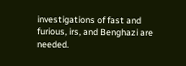investigations of fast and furious, irs, and Benghazi are needed.